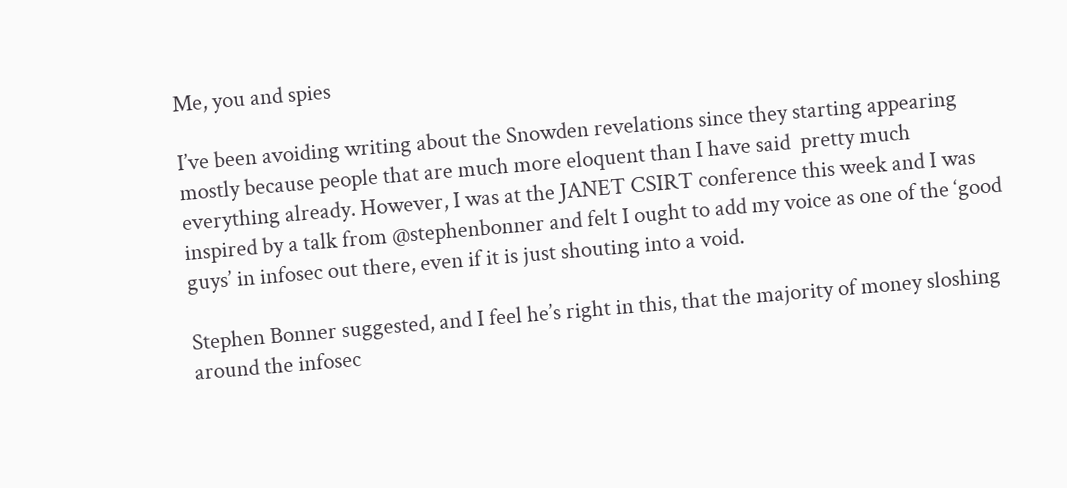Me, you and spies

I’ve been avoiding writing about the Snowden revelations since they starting appearing mostly because people that are much more eloquent than I have said  pretty much everything already. However, I was at the JANET CSIRT conference this week and I was inspired by a talk from @stephenbonner and felt I ought to add my voice as one of the ‘good guys’ in infosec out there, even if it is just shouting into a void.

Stephen Bonner suggested, and I feel he’s right in this, that the majority of money sloshing around the infosec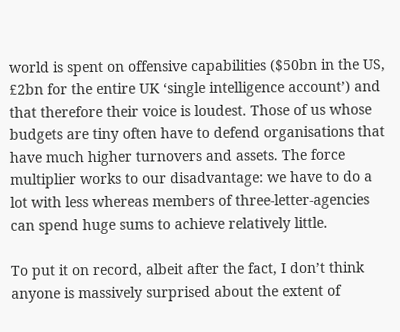world is spent on offensive capabilities ($50bn in the US, £2bn for the entire UK ‘single intelligence account’) and that therefore their voice is loudest. Those of us whose budgets are tiny often have to defend organisations that have much higher turnovers and assets. The force multiplier works to our disadvantage: we have to do a lot with less whereas members of three-letter-agencies can spend huge sums to achieve relatively little.

To put it on record, albeit after the fact, I don’t think anyone is massively surprised about the extent of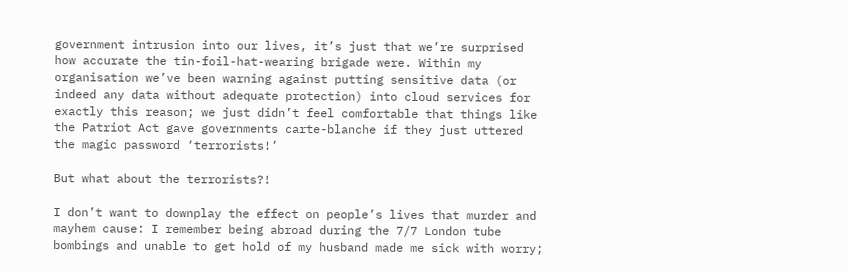government intrusion into our lives, it’s just that we’re surprised how accurate the tin-foil-hat-wearing brigade were. Within my organisation we’ve been warning against putting sensitive data (or indeed any data without adequate protection) into cloud services for exactly this reason; we just didn’t feel comfortable that things like the Patriot Act gave governments carte-blanche if they just uttered the magic password ‘terrorists!’

But what about the terrorists?!

I don’t want to downplay the effect on people’s lives that murder and mayhem cause: I remember being abroad during the 7/7 London tube bombings and unable to get hold of my husband made me sick with worry;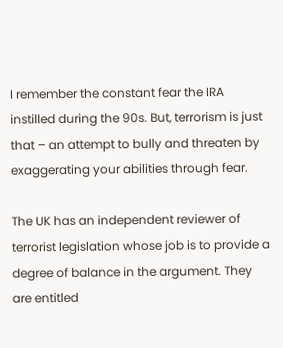I remember the constant fear the IRA instilled during the 90s. But, terrorism is just that – an attempt to bully and threaten by exaggerating your abilities through fear.

The UK has an independent reviewer of terrorist legislation whose job is to provide a degree of balance in the argument. They are entitled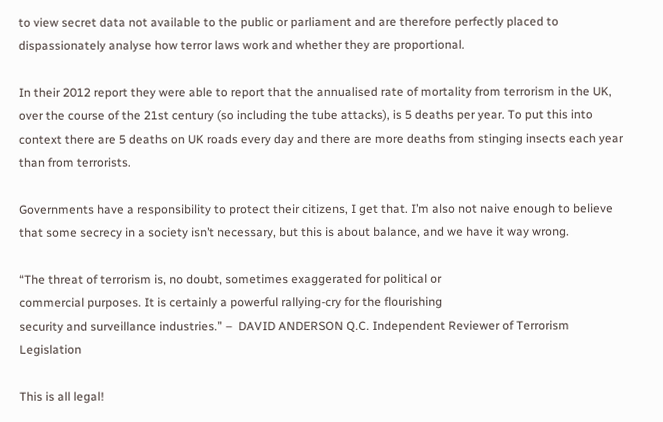to view secret data not available to the public or parliament and are therefore perfectly placed to dispassionately analyse how terror laws work and whether they are proportional.

In their 2012 report they were able to report that the annualised rate of mortality from terrorism in the UK, over the course of the 21st century (so including the tube attacks), is 5 deaths per year. To put this into context there are 5 deaths on UK roads every day and there are more deaths from stinging insects each year than from terrorists.

Governments have a responsibility to protect their citizens, I get that. I’m also not naive enough to believe that some secrecy in a society isn’t necessary, but this is about balance, and we have it way wrong.

“The threat of terrorism is, no doubt, sometimes exaggerated for political or
commercial purposes. It is certainly a powerful rallying-cry for the flourishing
security and surveillance industries.” –  DAVID ANDERSON Q.C. Independent Reviewer of Terrorism Legislation

This is all legal!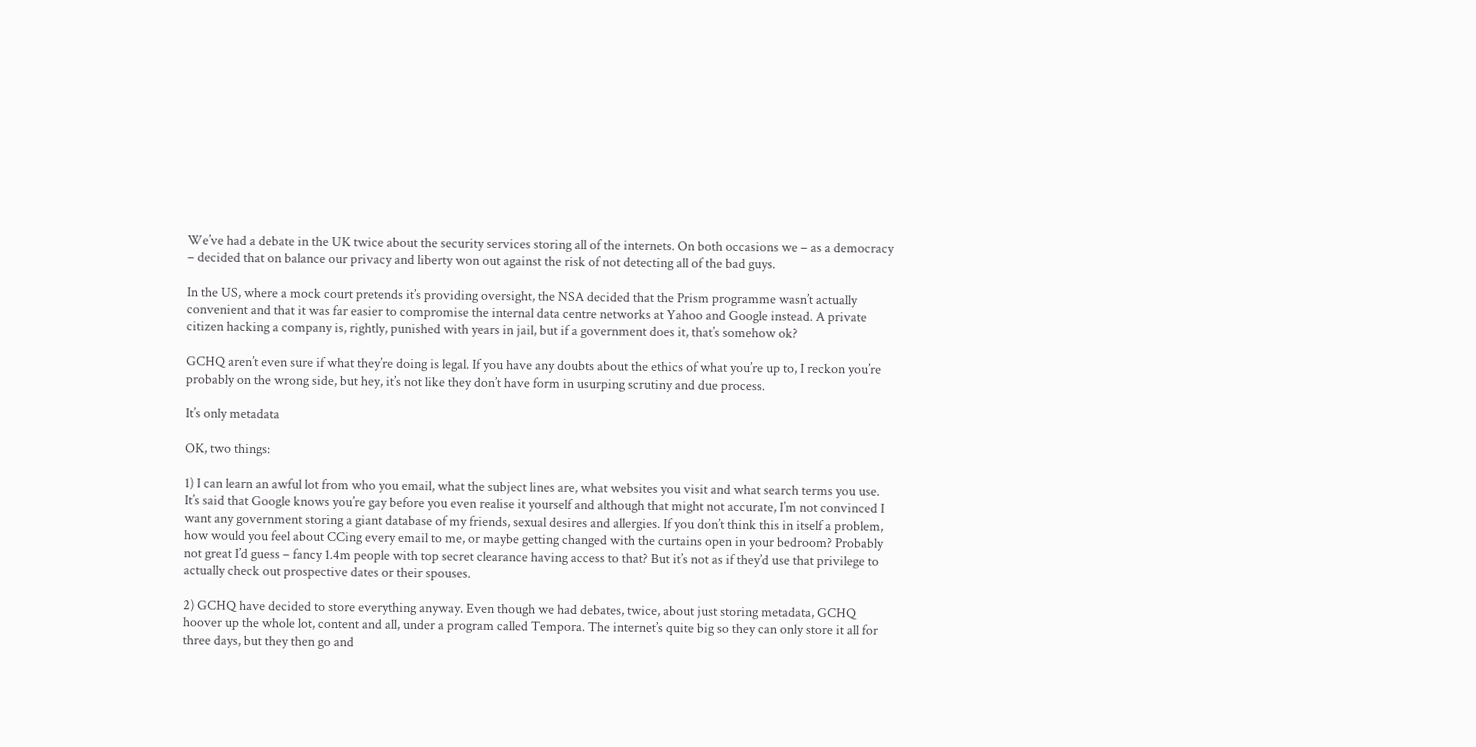We’ve had a debate in the UK twice about the security services storing all of the internets. On both occasions we – as a democracy – decided that on balance our privacy and liberty won out against the risk of not detecting all of the bad guys.

In the US, where a mock court pretends it’s providing oversight, the NSA decided that the Prism programme wasn’t actually convenient and that it was far easier to compromise the internal data centre networks at Yahoo and Google instead. A private citizen hacking a company is, rightly, punished with years in jail, but if a government does it, that’s somehow ok?

GCHQ aren’t even sure if what they’re doing is legal. If you have any doubts about the ethics of what you’re up to, I reckon you’re probably on the wrong side, but hey, it’s not like they don’t have form in usurping scrutiny and due process.

It’s only metadata

OK, two things:

1) I can learn an awful lot from who you email, what the subject lines are, what websites you visit and what search terms you use. It’s said that Google knows you’re gay before you even realise it yourself and although that might not accurate, I’m not convinced I want any government storing a giant database of my friends, sexual desires and allergies. If you don’t think this in itself a problem, how would you feel about CCing every email to me, or maybe getting changed with the curtains open in your bedroom? Probably not great I’d guess – fancy 1.4m people with top secret clearance having access to that? But it’s not as if they’d use that privilege to actually check out prospective dates or their spouses.

2) GCHQ have decided to store everything anyway. Even though we had debates, twice, about just storing metadata, GCHQ hoover up the whole lot, content and all, under a program called Tempora. The internet’s quite big so they can only store it all for three days, but they then go and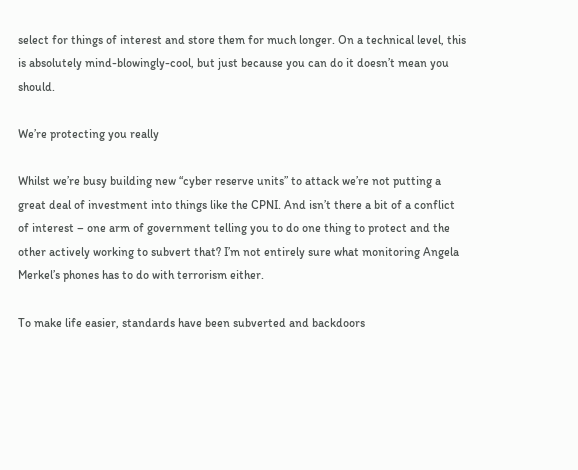select for things of interest and store them for much longer. On a technical level, this is absolutely mind-blowingly-cool, but just because you can do it doesn’t mean you should.

We’re protecting you really

Whilst we’re busy building new “cyber reserve units” to attack we’re not putting a great deal of investment into things like the CPNI. And isn’t there a bit of a conflict of interest – one arm of government telling you to do one thing to protect and the other actively working to subvert that? I’m not entirely sure what monitoring Angela Merkel’s phones has to do with terrorism either.

To make life easier, standards have been subverted and backdoors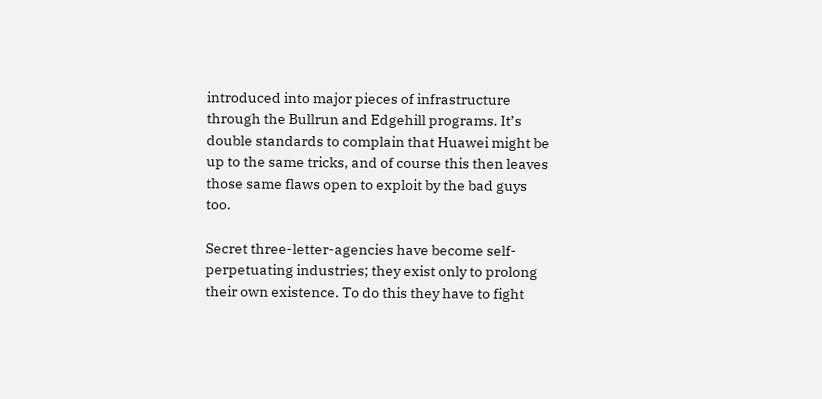introduced into major pieces of infrastructure through the Bullrun and Edgehill programs. It’s double standards to complain that Huawei might be up to the same tricks, and of course this then leaves those same flaws open to exploit by the bad guys too.

Secret three-letter-agencies have become self-perpetuating industries; they exist only to prolong their own existence. To do this they have to fight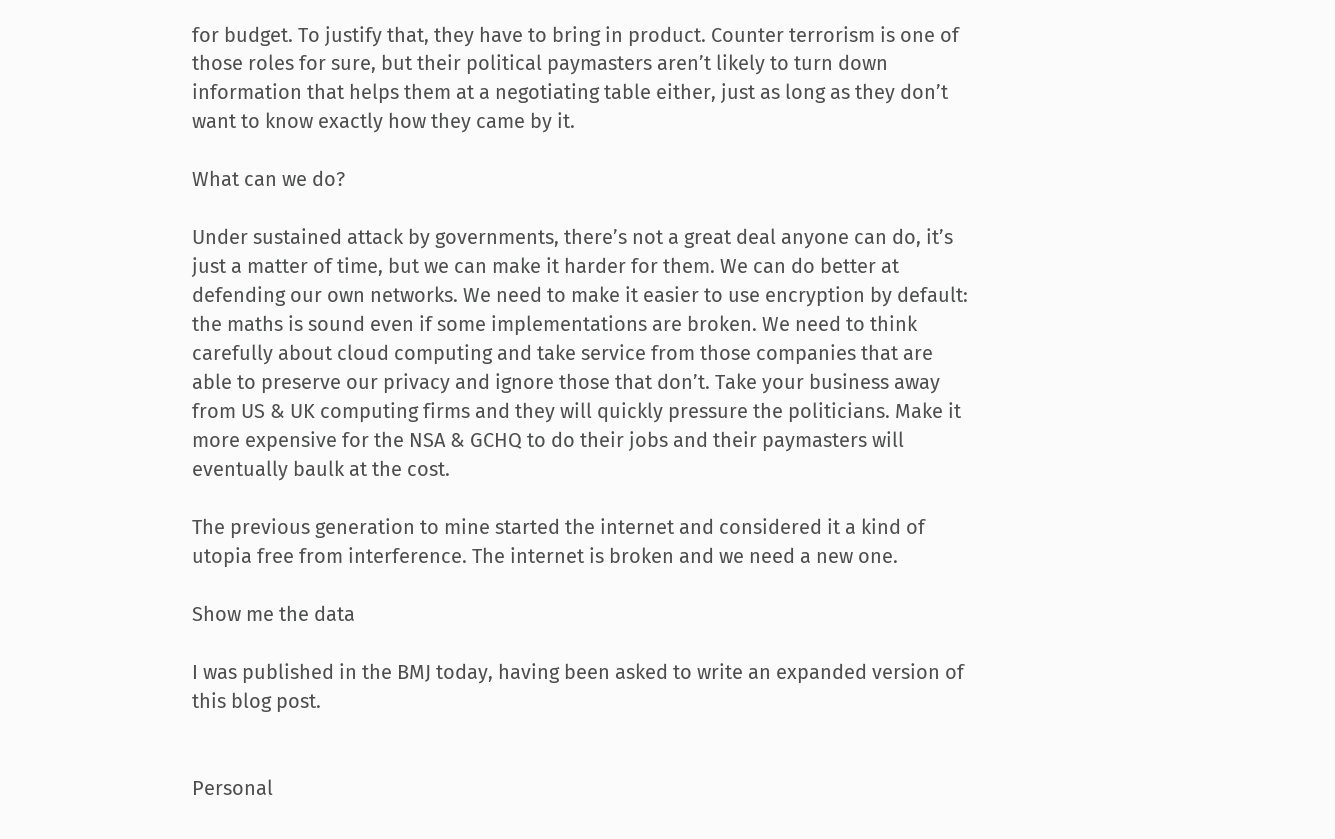for budget. To justify that, they have to bring in product. Counter terrorism is one of those roles for sure, but their political paymasters aren’t likely to turn down information that helps them at a negotiating table either, just as long as they don’t want to know exactly how they came by it.

What can we do?

Under sustained attack by governments, there’s not a great deal anyone can do, it’s just a matter of time, but we can make it harder for them. We can do better at defending our own networks. We need to make it easier to use encryption by default: the maths is sound even if some implementations are broken. We need to think carefully about cloud computing and take service from those companies that are able to preserve our privacy and ignore those that don’t. Take your business away from US & UK computing firms and they will quickly pressure the politicians. Make it more expensive for the NSA & GCHQ to do their jobs and their paymasters will eventually baulk at the cost.

The previous generation to mine started the internet and considered it a kind of utopia free from interference. The internet is broken and we need a new one.

Show me the data

I was published in the BMJ today, having been asked to write an expanded version of this blog post.


Personal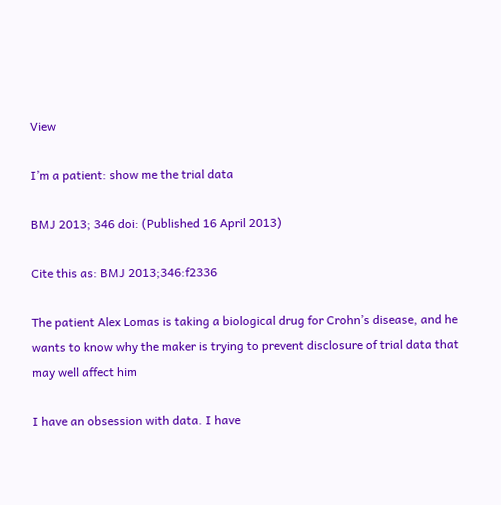View

I’m a patient: show me the trial data

BMJ 2013; 346 doi: (Published 16 April 2013)

Cite this as: BMJ 2013;346:f2336

The patient Alex Lomas is taking a biological drug for Crohn’s disease, and he wants to know why the maker is trying to prevent disclosure of trial data that may well affect him

I have an obsession with data. I have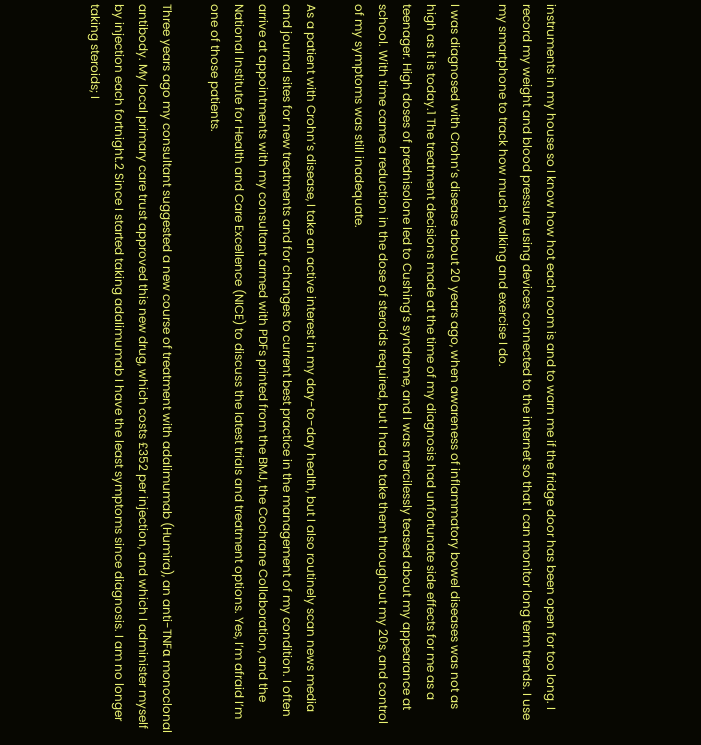instruments in my house so I know how hot each room is and to warn me if the fridge door has been open for too long. I record my weight and blood pressure using devices connected to the internet so that I can monitor long term trends. I use my smartphone to track how much walking and exercise I do.

I was diagnosed with Crohn’s disease about 20 years ago, when awareness of inflammatory bowel diseases was not as high as it is today.1 The treatment decisions made at the time of my diagnosis had unfortunate side effects for me as a teenager. High doses of prednisolone led to Cushing’s syndrome, and I was mercilessly teased about my appearance at school. With time came a reduction in the dose of steroids required, but I had to take them throughout my 20s, and control of my symptoms was still inadequate.

As a patient with Crohn’s disease, I take an active interest in my day-to-day health, but I also routinely scan news media and journal sites for new treatments and for changes to current best practice in the management of my condition. I often arrive at appointments with my consultant armed with PDFs printed from the BMJ, the Cochrane Collaboration, and the National Institute for Health and Care Excellence (NICE) to discuss the latest trials and treatment options. Yes, I’m afraid I’m one of those patients.

Three years ago my consultant suggested a new course of treatment with adalimumab (Humira), an anti-TNFα monoclonal antibody. My local primary care trust approved this new drug, which costs £352 per injection, and which I administer myself by injection each fortnight.2 Since I started taking adalimumab I have the least symptoms since diagnosis. I am no longer taking steroids; I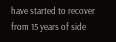have started to recover from 15 years of side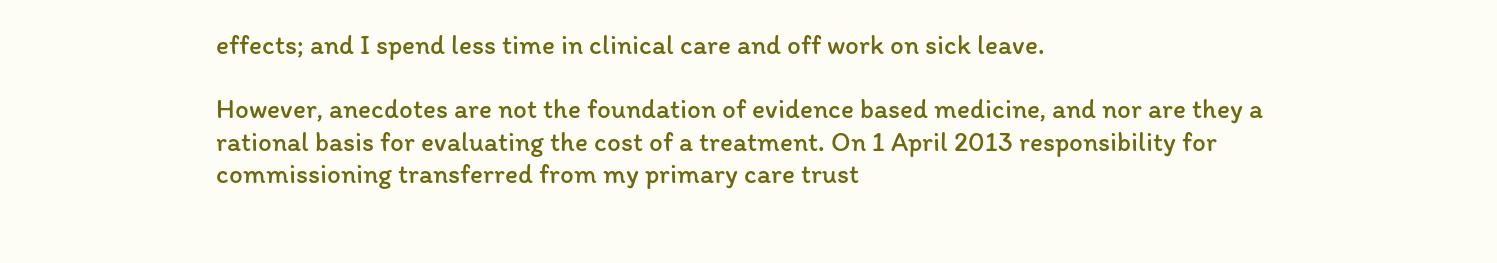effects; and I spend less time in clinical care and off work on sick leave.

However, anecdotes are not the foundation of evidence based medicine, and nor are they a rational basis for evaluating the cost of a treatment. On 1 April 2013 responsibility for commissioning transferred from my primary care trust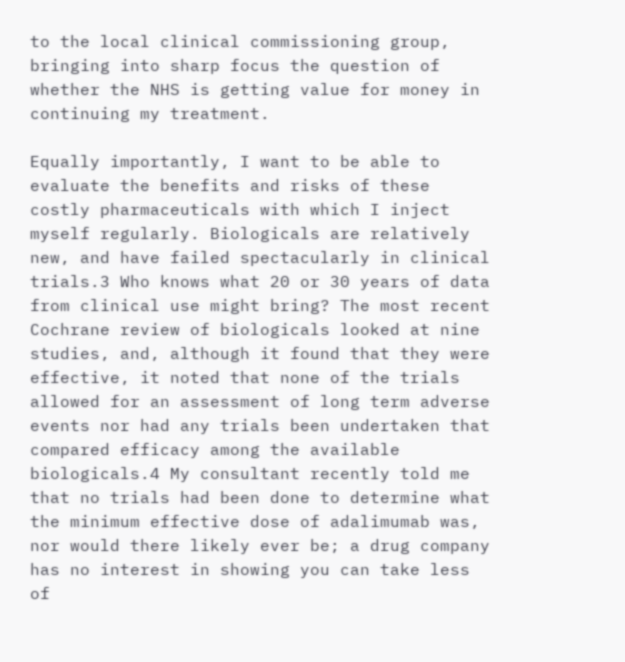to the local clinical commissioning group, bringing into sharp focus the question of whether the NHS is getting value for money in continuing my treatment.

Equally importantly, I want to be able to evaluate the benefits and risks of these costly pharmaceuticals with which I inject myself regularly. Biologicals are relatively new, and have failed spectacularly in clinical trials.3 Who knows what 20 or 30 years of data from clinical use might bring? The most recent Cochrane review of biologicals looked at nine studies, and, although it found that they were effective, it noted that none of the trials allowed for an assessment of long term adverse events nor had any trials been undertaken that compared efficacy among the available biologicals.4 My consultant recently told me that no trials had been done to determine what the minimum effective dose of adalimumab was, nor would there likely ever be; a drug company has no interest in showing you can take less of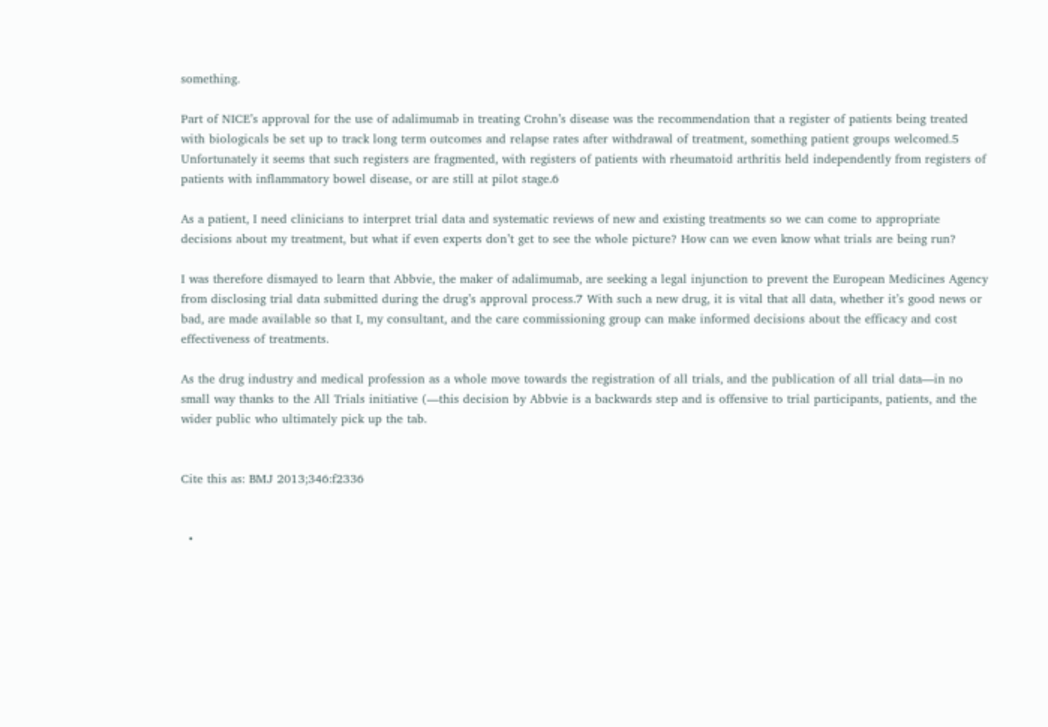something.

Part of NICE’s approval for the use of adalimumab in treating Crohn’s disease was the recommendation that a register of patients being treated with biologicals be set up to track long term outcomes and relapse rates after withdrawal of treatment, something patient groups welcomed.5 Unfortunately it seems that such registers are fragmented, with registers of patients with rheumatoid arthritis held independently from registers of patients with inflammatory bowel disease, or are still at pilot stage.6

As a patient, I need clinicians to interpret trial data and systematic reviews of new and existing treatments so we can come to appropriate decisions about my treatment, but what if even experts don’t get to see the whole picture? How can we even know what trials are being run?

I was therefore dismayed to learn that Abbvie, the maker of adalimumab, are seeking a legal injunction to prevent the European Medicines Agency from disclosing trial data submitted during the drug’s approval process.7 With such a new drug, it is vital that all data, whether it’s good news or bad, are made available so that I, my consultant, and the care commissioning group can make informed decisions about the efficacy and cost effectiveness of treatments.

As the drug industry and medical profession as a whole move towards the registration of all trials, and the publication of all trial data—in no small way thanks to the All Trials initiative (—this decision by Abbvie is a backwards step and is offensive to trial participants, patients, and the wider public who ultimately pick up the tab.


Cite this as: BMJ 2013;346:f2336


  •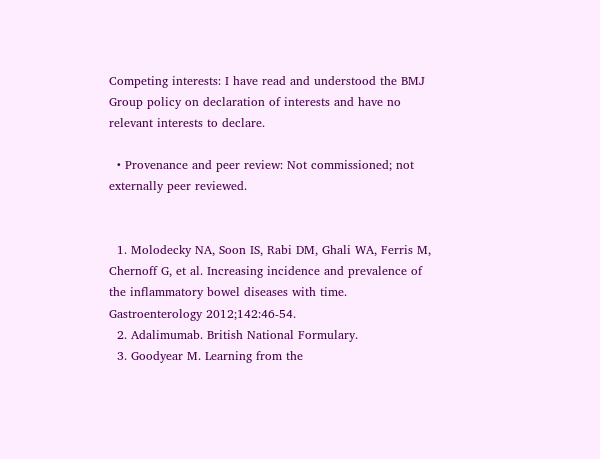Competing interests: I have read and understood the BMJ Group policy on declaration of interests and have no relevant interests to declare.

  • Provenance and peer review: Not commissioned; not externally peer reviewed.


  1. Molodecky NA, Soon IS, Rabi DM, Ghali WA, Ferris M, Chernoff G, et al. Increasing incidence and prevalence of the inflammatory bowel diseases with time. Gastroenterology 2012;142:46-54.
  2. Adalimumab. British National Formulary.
  3. Goodyear M. Learning from the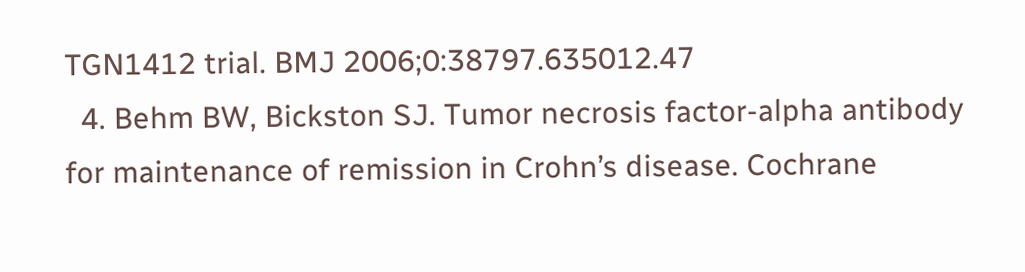TGN1412 trial. BMJ 2006;0:38797.635012.47
  4. Behm BW, Bickston SJ. Tumor necrosis factor-alpha antibody for maintenance of remission in Crohn’s disease. Cochrane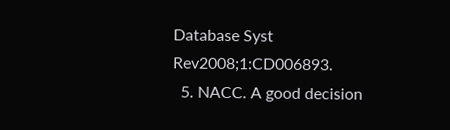Database Syst Rev2008;1:CD006893.
  5. NACC. A good decision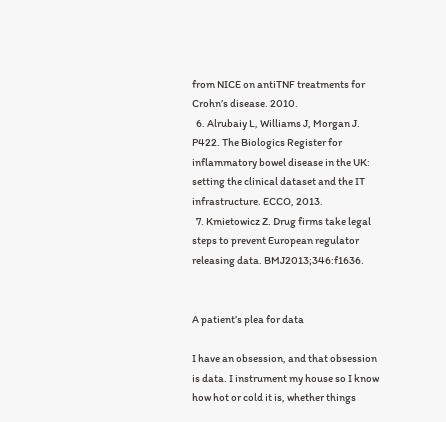from NICE on antiTNF treatments for Crohn’s disease. 2010.
  6. Alrubaiy L, Williams J, Morgan J. P422. The Biologics Register for inflammatory bowel disease in the UK: setting the clinical dataset and the IT infrastructure. ECCO, 2013.
  7. Kmietowicz Z. Drug firms take legal steps to prevent European regulator releasing data. BMJ2013;346:f1636.


A patient’s plea for data

I have an obsession, and that obsession is data. I instrument my house so I know how hot or cold it is, whether things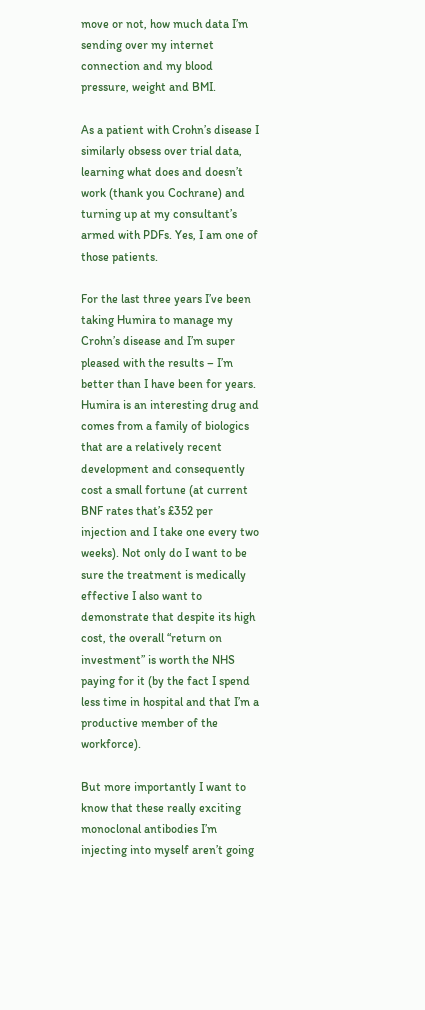move or not, how much data I’m sending over my internet connection and my blood pressure, weight and BMI.

As a patient with Crohn’s disease I similarly obsess over trial data, learning what does and doesn’t work (thank you Cochrane) and turning up at my consultant’s armed with PDFs. Yes, I am one of those patients.

For the last three years I’ve been taking Humira to manage my Crohn’s disease and I’m super pleased with the results – I’m better than I have been for years. Humira is an interesting drug and comes from a family of biologics that are a relatively recent development and consequently cost a small fortune (at current BNF rates that’s £352 per injection and I take one every two weeks). Not only do I want to be sure the treatment is medically effective I also want to demonstrate that despite its high cost, the overall “return on investment” is worth the NHS paying for it (by the fact I spend less time in hospital and that I’m a productive member of the workforce).

But more importantly I want to know that these really exciting monoclonal antibodies I’m injecting into myself aren’t going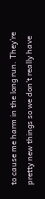to cause me harm in the long run. They’re pretty new things so we don’t really have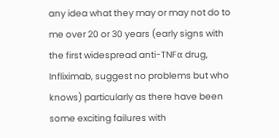any idea what they may or may not do to me over 20 or 30 years (early signs with the first widespread anti-TNFα drug, Infliximab, suggest no problems but who knows) particularly as there have been some exciting failures with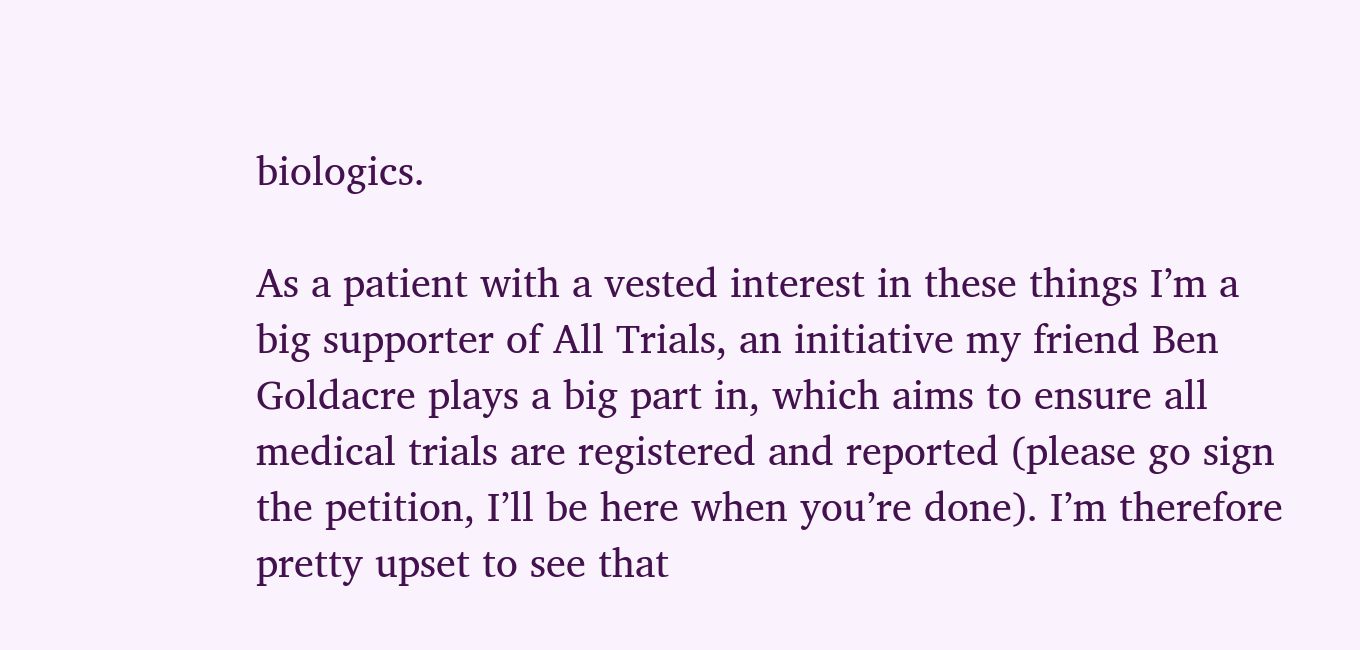biologics.

As a patient with a vested interest in these things I’m a big supporter of All Trials, an initiative my friend Ben Goldacre plays a big part in, which aims to ensure all medical trials are registered and reported (please go sign the petition, I’ll be here when you’re done). I’m therefore pretty upset to see that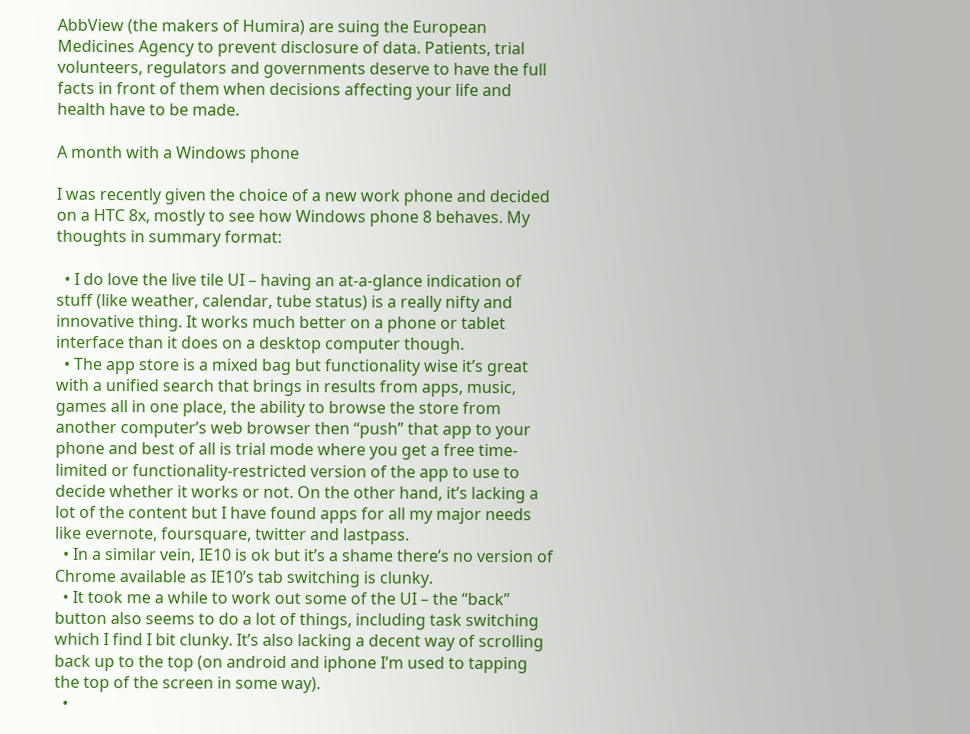AbbView (the makers of Humira) are suing the European Medicines Agency to prevent disclosure of data. Patients, trial volunteers, regulators and governments deserve to have the full facts in front of them when decisions affecting your life and health have to be made.

A month with a Windows phone

I was recently given the choice of a new work phone and decided on a HTC 8x, mostly to see how Windows phone 8 behaves. My thoughts in summary format:

  • I do love the live tile UI – having an at-a-glance indication of stuff (like weather, calendar, tube status) is a really nifty and innovative thing. It works much better on a phone or tablet interface than it does on a desktop computer though.
  • The app store is a mixed bag but functionality wise it’s great with a unified search that brings in results from apps, music, games all in one place, the ability to browse the store from another computer’s web browser then “push” that app to your phone and best of all is trial mode where you get a free time-limited or functionality-restricted version of the app to use to decide whether it works or not. On the other hand, it’s lacking a lot of the content but I have found apps for all my major needs like evernote, foursquare, twitter and lastpass.
  • In a similar vein, IE10 is ok but it’s a shame there’s no version of Chrome available as IE10’s tab switching is clunky.
  • It took me a while to work out some of the UI – the “back” button also seems to do a lot of things, including task switching which I find I bit clunky. It’s also lacking a decent way of scrolling back up to the top (on android and iphone I’m used to tapping the top of the screen in some way).
  •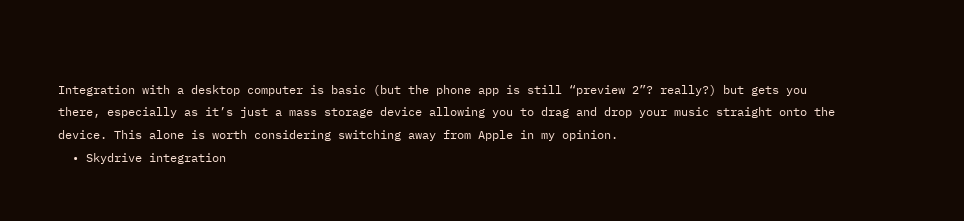Integration with a desktop computer is basic (but the phone app is still “preview 2”? really?) but gets you there, especially as it’s just a mass storage device allowing you to drag and drop your music straight onto the device. This alone is worth considering switching away from Apple in my opinion.
  • Skydrive integration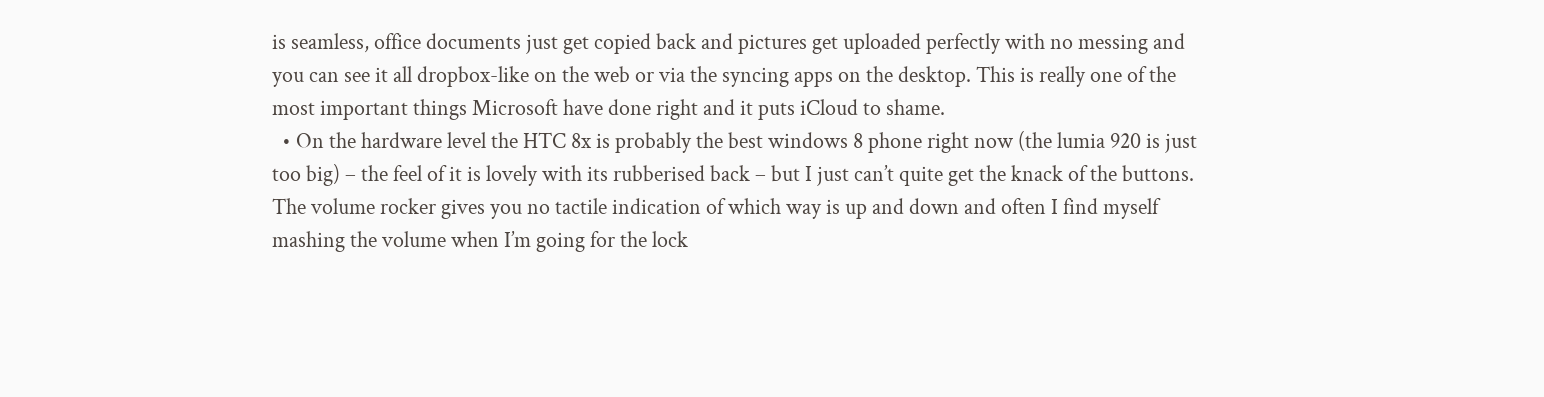is seamless, office documents just get copied back and pictures get uploaded perfectly with no messing and you can see it all dropbox-like on the web or via the syncing apps on the desktop. This is really one of the most important things Microsoft have done right and it puts iCloud to shame.
  • On the hardware level the HTC 8x is probably the best windows 8 phone right now (the lumia 920 is just too big) – the feel of it is lovely with its rubberised back – but I just can’t quite get the knack of the buttons. The volume rocker gives you no tactile indication of which way is up and down and often I find myself mashing the volume when I’m going for the lock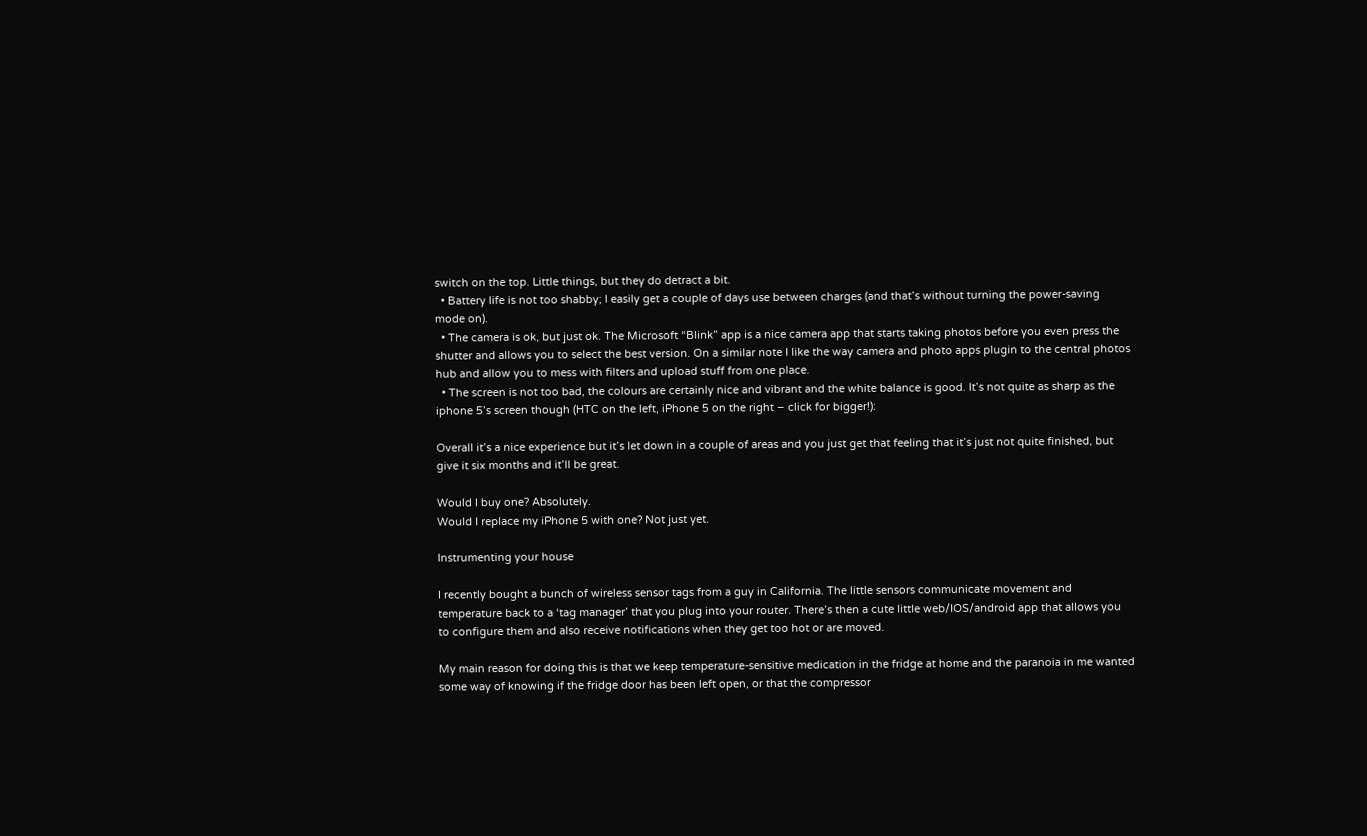switch on the top. Little things, but they do detract a bit.
  • Battery life is not too shabby; I easily get a couple of days use between charges (and that’s without turning the power-saving mode on).
  • The camera is ok, but just ok. The Microsoft “Blink” app is a nice camera app that starts taking photos before you even press the shutter and allows you to select the best version. On a similar note I like the way camera and photo apps plugin to the central photos hub and allow you to mess with filters and upload stuff from one place.
  • The screen is not too bad, the colours are certainly nice and vibrant and the white balance is good. It’s not quite as sharp as the iphone 5’s screen though (HTC on the left, iPhone 5 on the right – click for bigger!):

Overall it’s a nice experience but it’s let down in a couple of areas and you just get that feeling that it’s just not quite finished, but give it six months and it’ll be great.

Would I buy one? Absolutely.
Would I replace my iPhone 5 with one? Not just yet.

Instrumenting your house

I recently bought a bunch of wireless sensor tags from a guy in California. The little sensors communicate movement and temperature back to a ‘tag manager’ that you plug into your router. There’s then a cute little web/IOS/android app that allows you to configure them and also receive notifications when they get too hot or are moved.

My main reason for doing this is that we keep temperature-sensitive medication in the fridge at home and the paranoia in me wanted some way of knowing if the fridge door has been left open, or that the compressor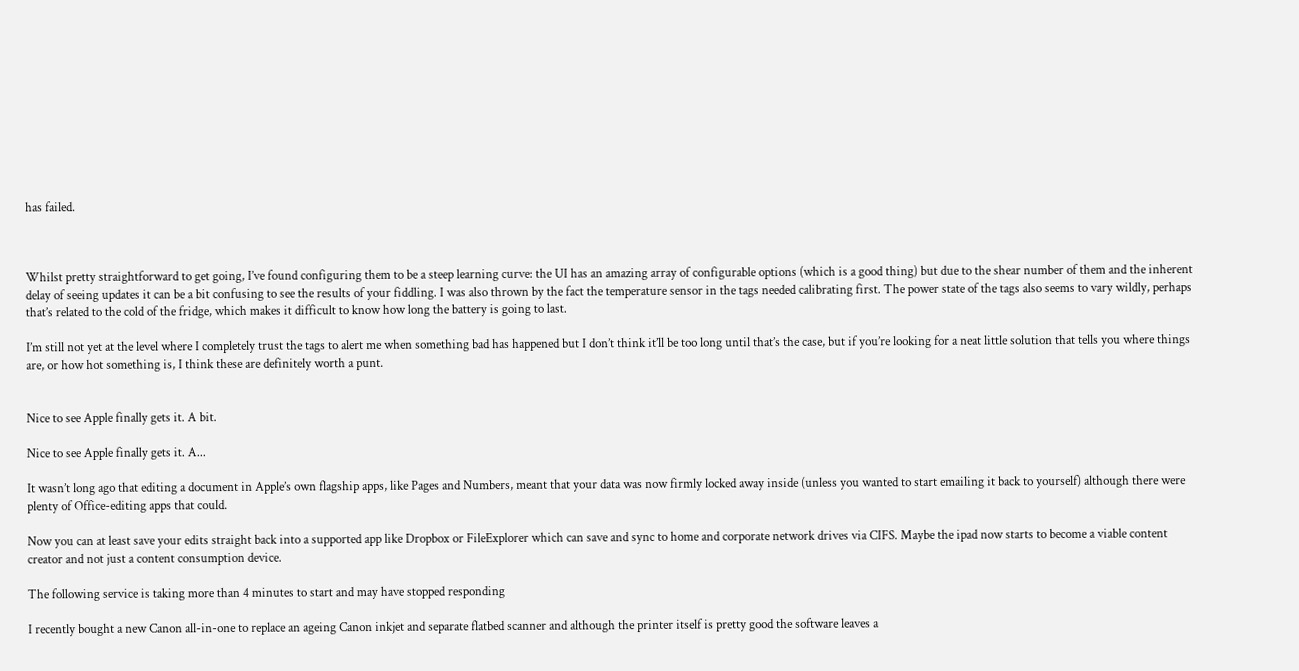has failed.



Whilst pretty straightforward to get going, I’ve found configuring them to be a steep learning curve: the UI has an amazing array of configurable options (which is a good thing) but due to the shear number of them and the inherent delay of seeing updates it can be a bit confusing to see the results of your fiddling. I was also thrown by the fact the temperature sensor in the tags needed calibrating first. The power state of the tags also seems to vary wildly, perhaps that’s related to the cold of the fridge, which makes it difficult to know how long the battery is going to last.

I’m still not yet at the level where I completely trust the tags to alert me when something bad has happened but I don’t think it’ll be too long until that’s the case, but if you’re looking for a neat little solution that tells you where things are, or how hot something is, I think these are definitely worth a punt.


Nice to see Apple finally gets it. A bit.

Nice to see Apple finally gets it. A...

It wasn’t long ago that editing a document in Apple’s own flagship apps, like Pages and Numbers, meant that your data was now firmly locked away inside (unless you wanted to start emailing it back to yourself) although there were plenty of Office-editing apps that could.

Now you can at least save your edits straight back into a supported app like Dropbox or FileExplorer which can save and sync to home and corporate network drives via CIFS. Maybe the ipad now starts to become a viable content creator and not just a content consumption device.

The following service is taking more than 4 minutes to start and may have stopped responding

I recently bought a new Canon all-in-one to replace an ageing Canon inkjet and separate flatbed scanner and although the printer itself is pretty good the software leaves a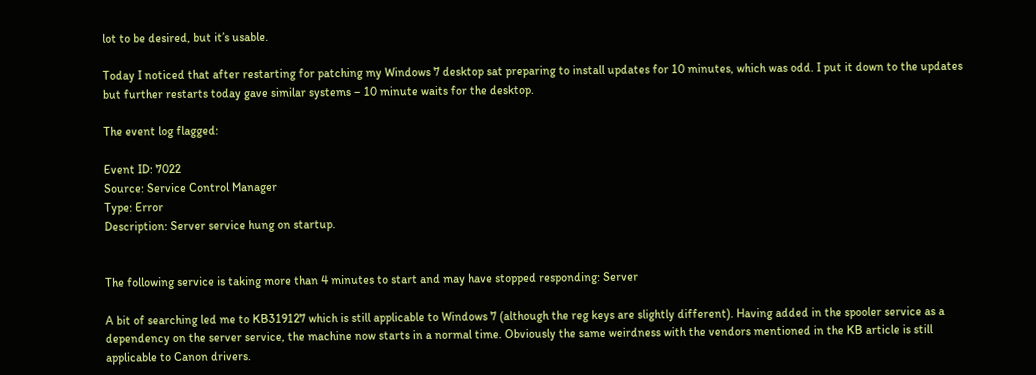lot to be desired, but it’s usable.

Today I noticed that after restarting for patching my Windows 7 desktop sat preparing to install updates for 10 minutes, which was odd. I put it down to the updates but further restarts today gave similar systems – 10 minute waits for the desktop.

The event log flagged:

Event ID: 7022
Source: Service Control Manager
Type: Error
Description: Server service hung on startup.


The following service is taking more than 4 minutes to start and may have stopped responding: Server

A bit of searching led me to KB319127 which is still applicable to Windows 7 (although the reg keys are slightly different). Having added in the spooler service as a dependency on the server service, the machine now starts in a normal time. Obviously the same weirdness with the vendors mentioned in the KB article is still applicable to Canon drivers.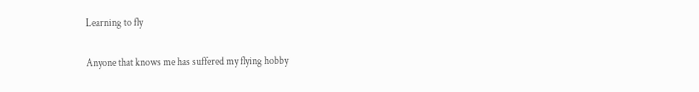Learning to fly

Anyone that knows me has suffered my flying hobby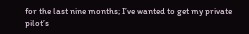for the last nine months; I’ve wanted to get my private pilot’s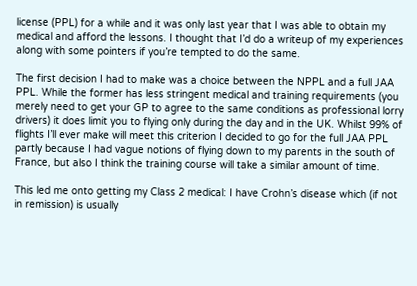license (PPL) for a while and it was only last year that I was able to obtain my medical and afford the lessons. I thought that I’d do a writeup of my experiences along with some pointers if you’re tempted to do the same.

The first decision I had to make was a choice between the NPPL and a full JAA PPL. While the former has less stringent medical and training requirements (you merely need to get your GP to agree to the same conditions as professional lorry drivers) it does limit you to flying only during the day and in the UK. Whilst 99% of flights I’ll ever make will meet this criterion I decided to go for the full JAA PPL partly because I had vague notions of flying down to my parents in the south of France, but also I think the training course will take a similar amount of time.

This led me onto getting my Class 2 medical: I have Crohn’s disease which (if not in remission) is usually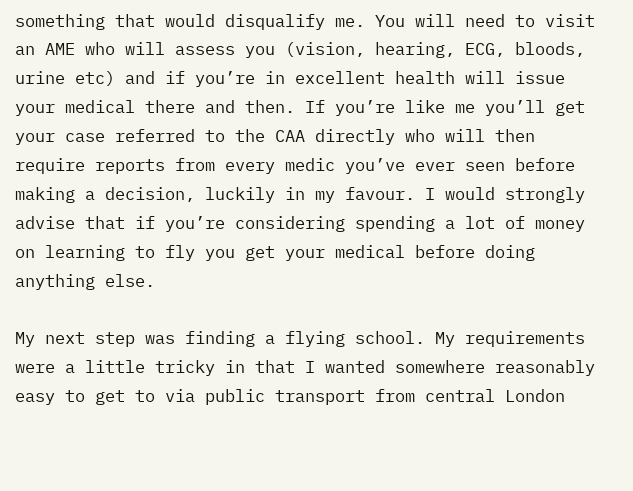something that would disqualify me. You will need to visit an AME who will assess you (vision, hearing, ECG, bloods, urine etc) and if you’re in excellent health will issue your medical there and then. If you’re like me you’ll get your case referred to the CAA directly who will then require reports from every medic you’ve ever seen before making a decision, luckily in my favour. I would strongly advise that if you’re considering spending a lot of money on learning to fly you get your medical before doing anything else.

My next step was finding a flying school. My requirements were a little tricky in that I wanted somewhere reasonably easy to get to via public transport from central London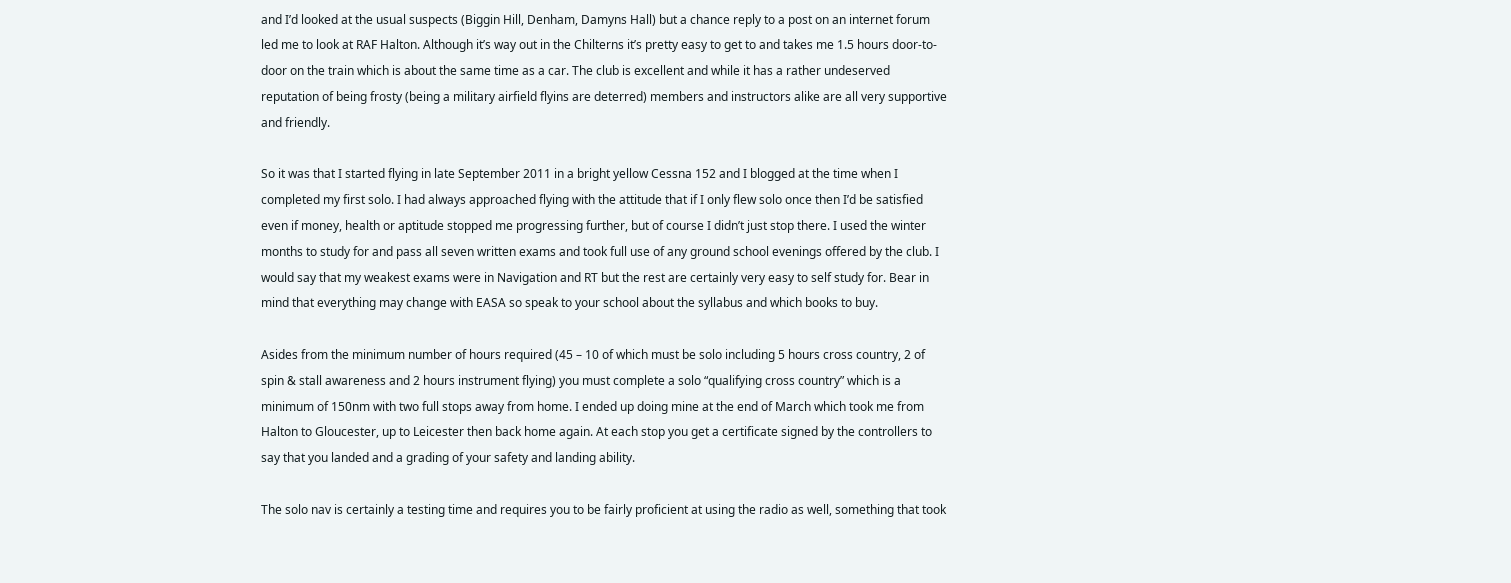and I’d looked at the usual suspects (Biggin Hill, Denham, Damyns Hall) but a chance reply to a post on an internet forum led me to look at RAF Halton. Although it’s way out in the Chilterns it’s pretty easy to get to and takes me 1.5 hours door-to-door on the train which is about the same time as a car. The club is excellent and while it has a rather undeserved reputation of being frosty (being a military airfield flyins are deterred) members and instructors alike are all very supportive and friendly.

So it was that I started flying in late September 2011 in a bright yellow Cessna 152 and I blogged at the time when I completed my first solo. I had always approached flying with the attitude that if I only flew solo once then I’d be satisfied even if money, health or aptitude stopped me progressing further, but of course I didn’t just stop there. I used the winter months to study for and pass all seven written exams and took full use of any ground school evenings offered by the club. I would say that my weakest exams were in Navigation and RT but the rest are certainly very easy to self study for. Bear in mind that everything may change with EASA so speak to your school about the syllabus and which books to buy.

Asides from the minimum number of hours required (45 – 10 of which must be solo including 5 hours cross country, 2 of spin & stall awareness and 2 hours instrument flying) you must complete a solo “qualifying cross country” which is a minimum of 150nm with two full stops away from home. I ended up doing mine at the end of March which took me from Halton to Gloucester, up to Leicester then back home again. At each stop you get a certificate signed by the controllers to say that you landed and a grading of your safety and landing ability.

The solo nav is certainly a testing time and requires you to be fairly proficient at using the radio as well, something that took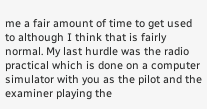me a fair amount of time to get used to although I think that is fairly normal. My last hurdle was the radio practical which is done on a computer simulator with you as the pilot and the examiner playing the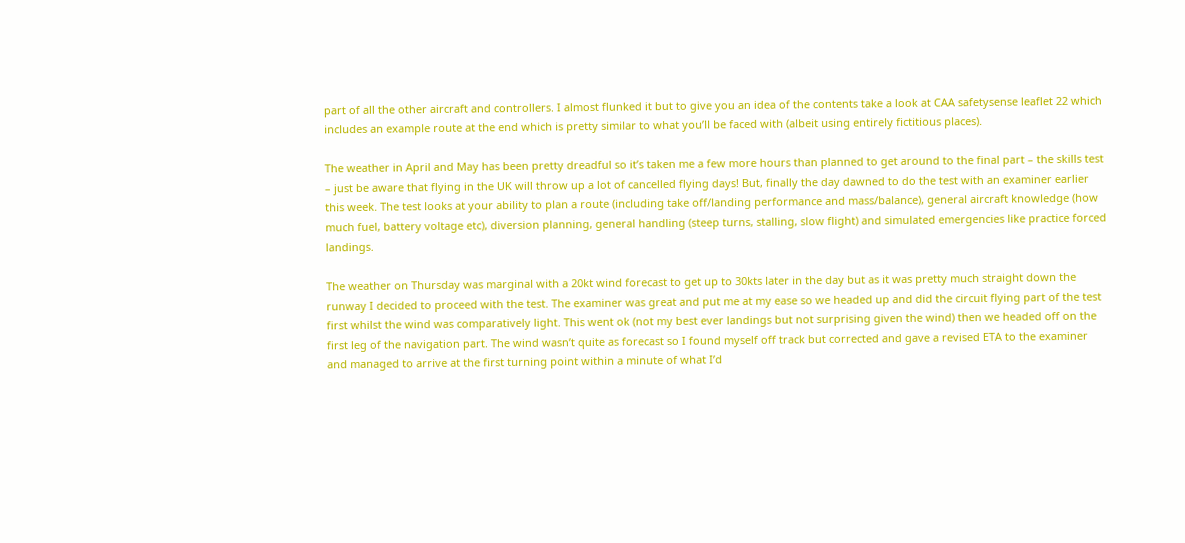part of all the other aircraft and controllers. I almost flunked it but to give you an idea of the contents take a look at CAA safetysense leaflet 22 which includes an example route at the end which is pretty similar to what you’ll be faced with (albeit using entirely fictitious places).

The weather in April and May has been pretty dreadful so it’s taken me a few more hours than planned to get around to the final part – the skills test – just be aware that flying in the UK will throw up a lot of cancelled flying days! But, finally the day dawned to do the test with an examiner earlier this week. The test looks at your ability to plan a route (including take off/landing performance and mass/balance), general aircraft knowledge (how much fuel, battery voltage etc), diversion planning, general handling (steep turns, stalling, slow flight) and simulated emergencies like practice forced landings.

The weather on Thursday was marginal with a 20kt wind forecast to get up to 30kts later in the day but as it was pretty much straight down the runway I decided to proceed with the test. The examiner was great and put me at my ease so we headed up and did the circuit flying part of the test first whilst the wind was comparatively light. This went ok (not my best ever landings but not surprising given the wind) then we headed off on the first leg of the navigation part. The wind wasn’t quite as forecast so I found myself off track but corrected and gave a revised ETA to the examiner and managed to arrive at the first turning point within a minute of what I’d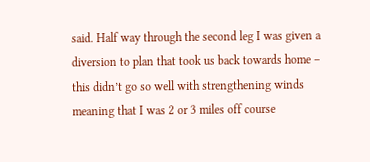said. Half way through the second leg I was given a diversion to plan that took us back towards home – this didn’t go so well with strengthening winds meaning that I was 2 or 3 miles off course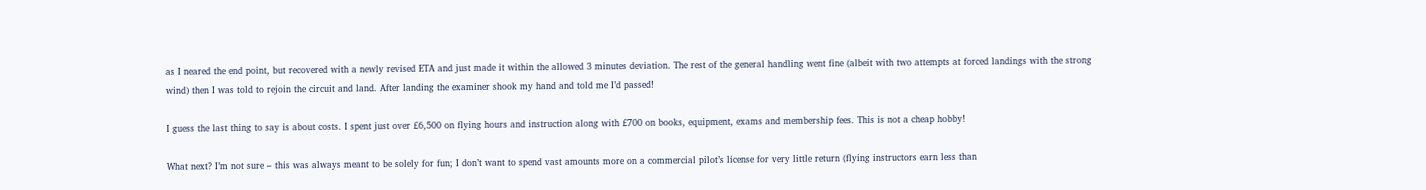as I neared the end point, but recovered with a newly revised ETA and just made it within the allowed 3 minutes deviation. The rest of the general handling went fine (albeit with two attempts at forced landings with the strong wind) then I was told to rejoin the circuit and land. After landing the examiner shook my hand and told me I’d passed!

I guess the last thing to say is about costs. I spent just over £6,500 on flying hours and instruction along with £700 on books, equipment, exams and membership fees. This is not a cheap hobby!

What next? I’m not sure – this was always meant to be solely for fun; I don’t want to spend vast amounts more on a commercial pilot’s license for very little return (flying instructors earn less than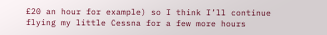£20 an hour for example) so I think I’ll continue flying my little Cessna for a few more hours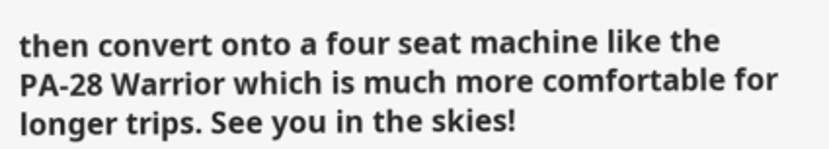then convert onto a four seat machine like the PA-28 Warrior which is much more comfortable for longer trips. See you in the skies!